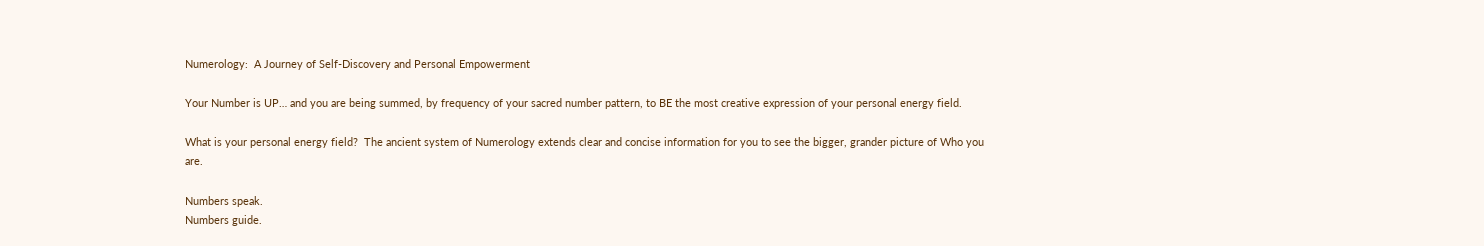Numerology:  A Journey of Self-Discovery and Personal Empowerment

Your Number is UP… and you are being summed, by frequency of your sacred number pattern, to BE the most creative expression of your personal energy field.

What is your personal energy field?  The ancient system of Numerology extends clear and concise information for you to see the bigger, grander picture of Who you are.

Numbers speak.
Numbers guide.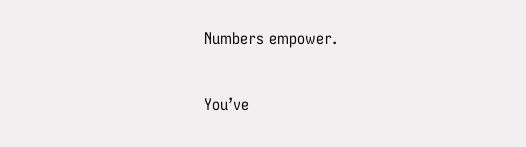Numbers empower.

You’ve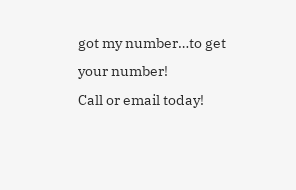got my number…to get your number!
Call or email today!